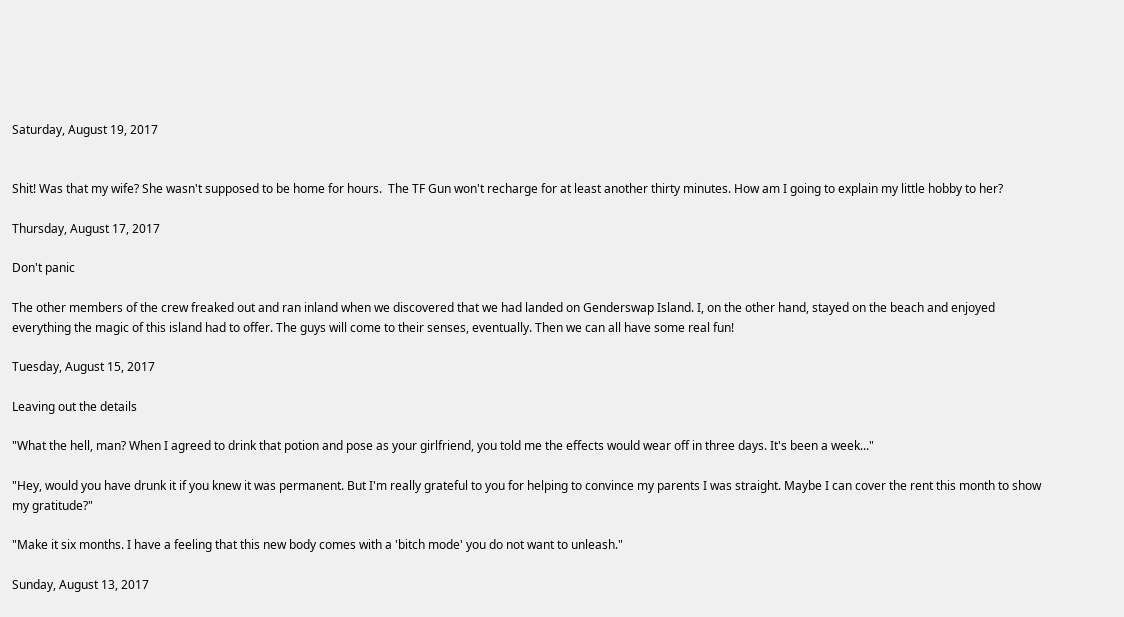Saturday, August 19, 2017


Shit! Was that my wife? She wasn't supposed to be home for hours.  The TF Gun won't recharge for at least another thirty minutes. How am I going to explain my little hobby to her?

Thursday, August 17, 2017

Don't panic

The other members of the crew freaked out and ran inland when we discovered that we had landed on Genderswap Island. I, on the other hand, stayed on the beach and enjoyed everything the magic of this island had to offer. The guys will come to their senses, eventually. Then we can all have some real fun!

Tuesday, August 15, 2017

Leaving out the details

"What the hell, man? When I agreed to drink that potion and pose as your girlfriend, you told me the effects would wear off in three days. It's been a week..."

"Hey, would you have drunk it if you knew it was permanent. But I'm really grateful to you for helping to convince my parents I was straight. Maybe I can cover the rent this month to show my gratitude?"

"Make it six months. I have a feeling that this new body comes with a 'bitch mode' you do not want to unleash."

Sunday, August 13, 2017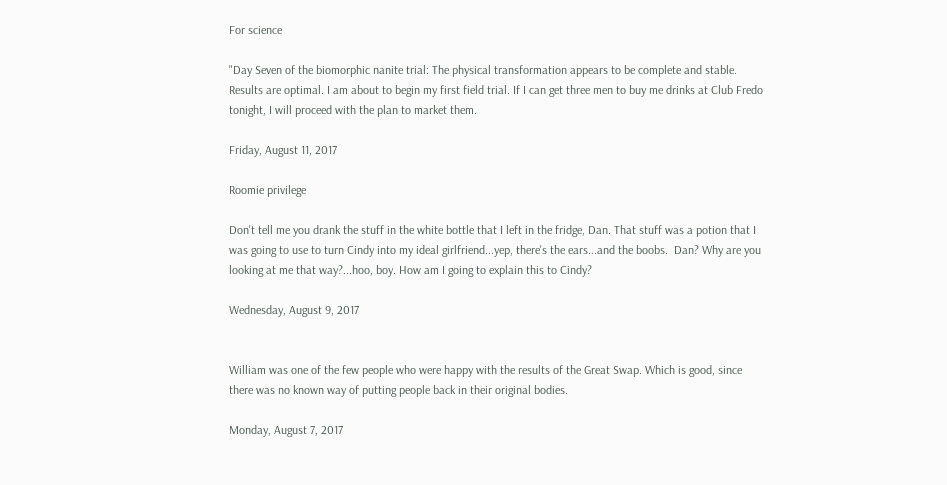For science

"Day Seven of the biomorphic nanite trial: The physical transformation appears to be complete and stable.  Results are optimal. I am about to begin my first field trial. If I can get three men to buy me drinks at Club Fredo tonight, I will proceed with the plan to market them.

Friday, August 11, 2017

Roomie privilege

Don't tell me you drank the stuff in the white bottle that I left in the fridge, Dan. That stuff was a potion that I was going to use to turn Cindy into my ideal girlfriend...yep, there's the ears...and the boobs.  Dan? Why are you looking at me that way?...hoo, boy. How am I going to explain this to Cindy?

Wednesday, August 9, 2017


William was one of the few people who were happy with the results of the Great Swap. Which is good, since there was no known way of putting people back in their original bodies.

Monday, August 7, 2017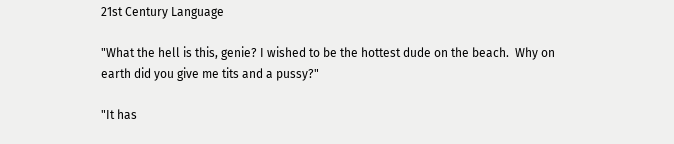21st Century Language

"What the hell is this, genie? I wished to be the hottest dude on the beach.  Why on earth did you give me tits and a pussy?"

"It has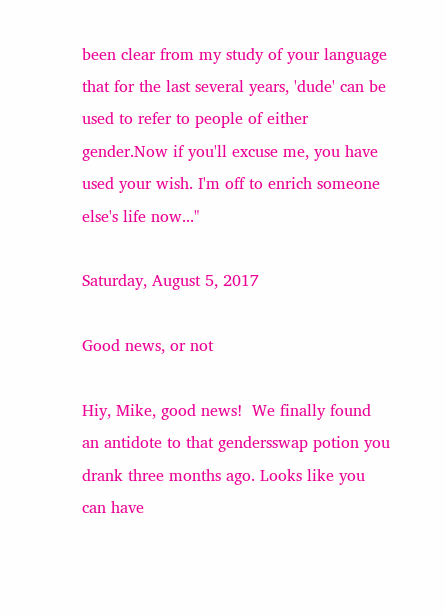been clear from my study of your language that for the last several years, 'dude' can be used to refer to people of either gender.Now if you'll excuse me, you have used your wish. I'm off to enrich someone else's life now..."

Saturday, August 5, 2017

Good news, or not

Hiy, Mike, good news!  We finally found an antidote to that gendersswap potion you drank three months ago. Looks like you can have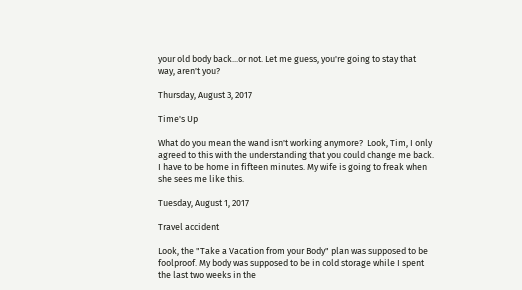your old body back...or not. Let me guess, you're going to stay that way, aren't you?

Thursday, August 3, 2017

Time's Up

What do you mean the wand isn't working anymore?  Look, Tim, I only agreed to this with the understanding that you could change me back. I have to be home in fifteen minutes. My wife is going to freak when she sees me like this.

Tuesday, August 1, 2017

Travel accident

Look, the "Take a Vacation from your Body" plan was supposed to be foolproof. My body was supposed to be in cold storage while I spent the last two weeks in the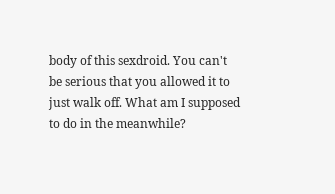body of this sexdroid. You can't be serious that you allowed it to just walk off. What am I supposed to do in the meanwhile?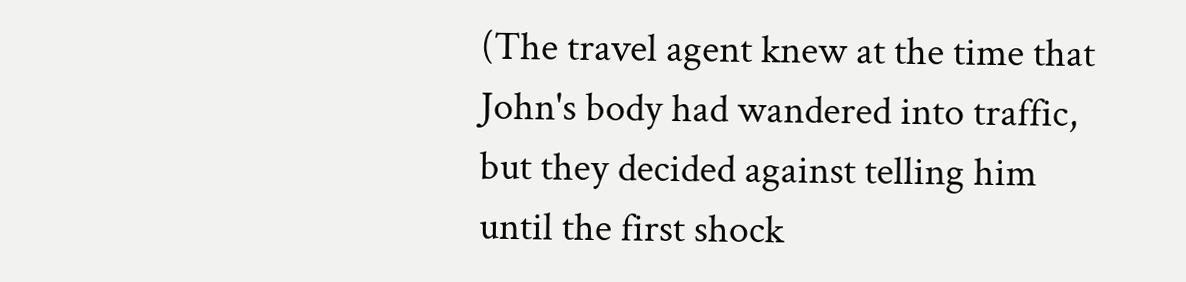(The travel agent knew at the time that John's body had wandered into traffic, but they decided against telling him until the first shock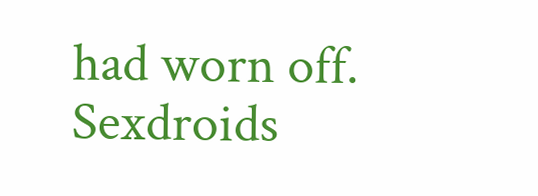had worn off. Sexdroids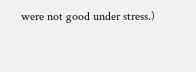were not good under stress.)